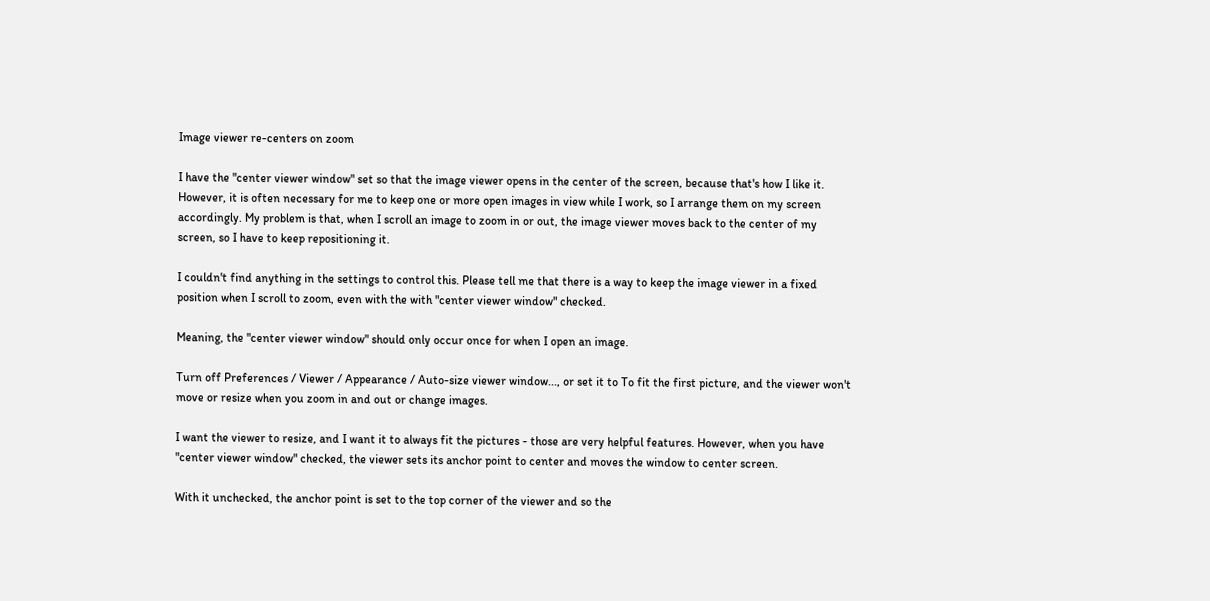Image viewer re-centers on zoom

I have the "center viewer window" set so that the image viewer opens in the center of the screen, because that's how I like it. However, it is often necessary for me to keep one or more open images in view while I work, so I arrange them on my screen accordingly. My problem is that, when I scroll an image to zoom in or out, the image viewer moves back to the center of my screen, so I have to keep repositioning it.

I couldn't find anything in the settings to control this. Please tell me that there is a way to keep the image viewer in a fixed position when I scroll to zoom, even with the with "center viewer window" checked.

Meaning, the "center viewer window" should only occur once for when I open an image.

Turn off Preferences / Viewer / Appearance / Auto-size viewer window..., or set it to To fit the first picture, and the viewer won't move or resize when you zoom in and out or change images.

I want the viewer to resize, and I want it to always fit the pictures - those are very helpful features. However, when you have "center viewer window" checked, the viewer sets its anchor point to center and moves the window to center screen.

With it unchecked, the anchor point is set to the top corner of the viewer and so the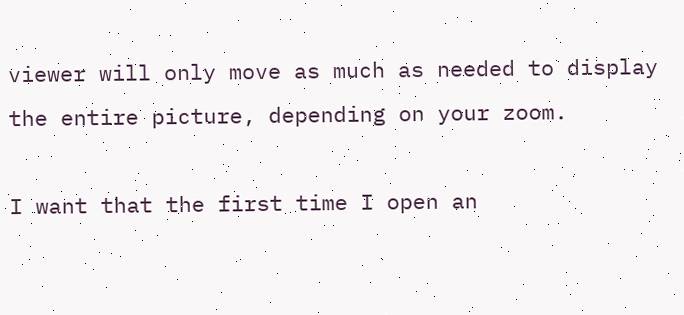viewer will only move as much as needed to display the entire picture, depending on your zoom.

I want that the first time I open an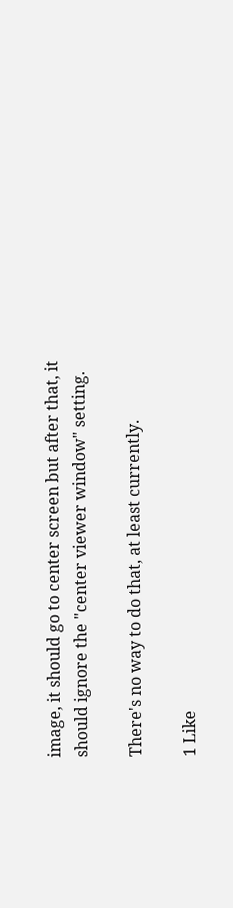image, it should go to center screen but after that, it should ignore the "center viewer window" setting.

There's no way to do that, at least currently.

1 Like